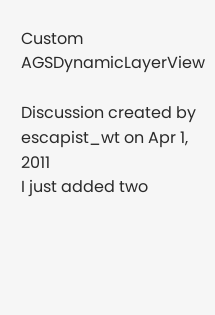Custom AGSDynamicLayerView

Discussion created by escapist_wt on Apr 1, 2011
I just added two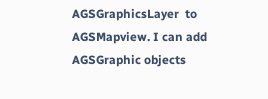AGSGraphicsLayer  to AGSMapview. I can add AGSGraphic objects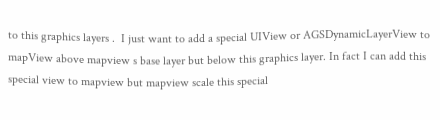to this graphics layers .  I just want to add a special UIView or AGSDynamicLayerView to mapView above mapview s base layer but below this graphics layer. In fact I can add this special view to mapview but mapview scale this special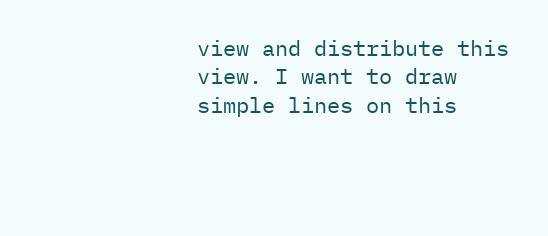view and distribute this view. I want to draw simple lines on this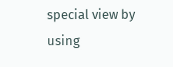special view by using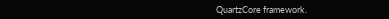QuartzCore framework.